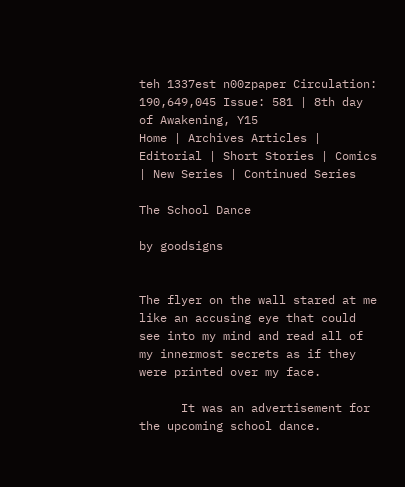teh 1337est n00zpaper Circulation: 190,649,045 Issue: 581 | 8th day of Awakening, Y15
Home | Archives Articles | Editorial | Short Stories | Comics | New Series | Continued Series

The School Dance

by goodsigns


The flyer on the wall stared at me like an accusing eye that could see into my mind and read all of my innermost secrets as if they were printed over my face.

      It was an advertisement for the upcoming school dance.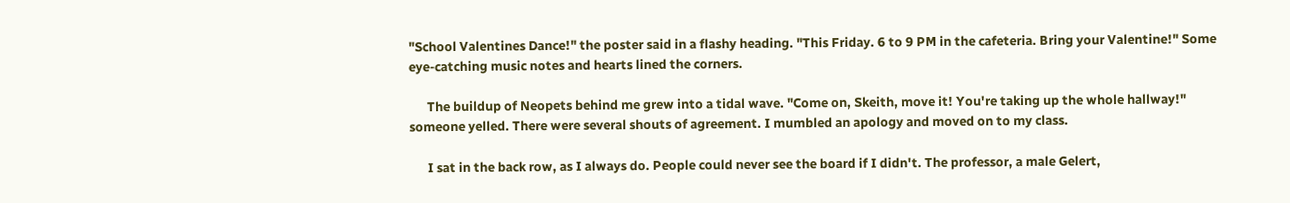"School Valentines Dance!" the poster said in a flashy heading. "This Friday. 6 to 9 PM in the cafeteria. Bring your Valentine!" Some eye-catching music notes and hearts lined the corners.

      The buildup of Neopets behind me grew into a tidal wave. "Come on, Skeith, move it! You're taking up the whole hallway!" someone yelled. There were several shouts of agreement. I mumbled an apology and moved on to my class.

      I sat in the back row, as I always do. People could never see the board if I didn't. The professor, a male Gelert,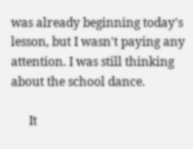was already beginning today's lesson, but I wasn't paying any attention. I was still thinking about the school dance.

      It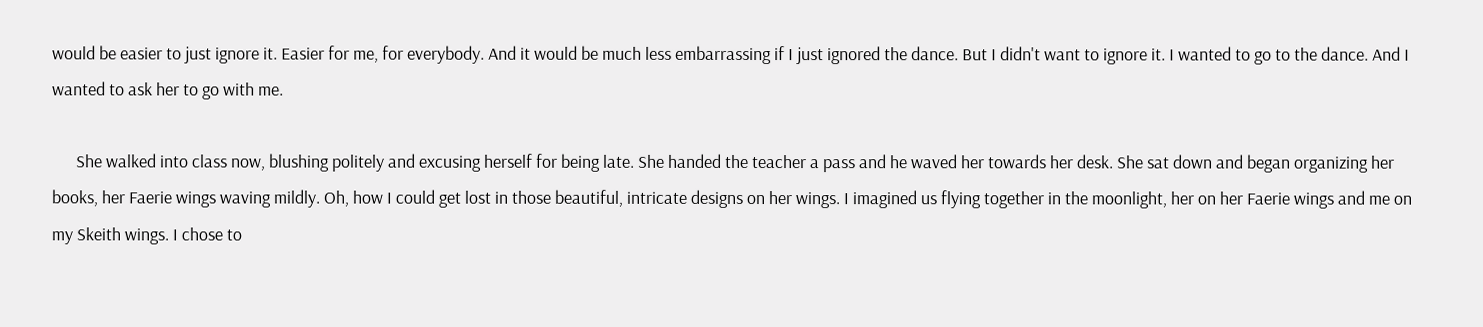would be easier to just ignore it. Easier for me, for everybody. And it would be much less embarrassing if I just ignored the dance. But I didn't want to ignore it. I wanted to go to the dance. And I wanted to ask her to go with me.

      She walked into class now, blushing politely and excusing herself for being late. She handed the teacher a pass and he waved her towards her desk. She sat down and began organizing her books, her Faerie wings waving mildly. Oh, how I could get lost in those beautiful, intricate designs on her wings. I imagined us flying together in the moonlight, her on her Faerie wings and me on my Skeith wings. I chose to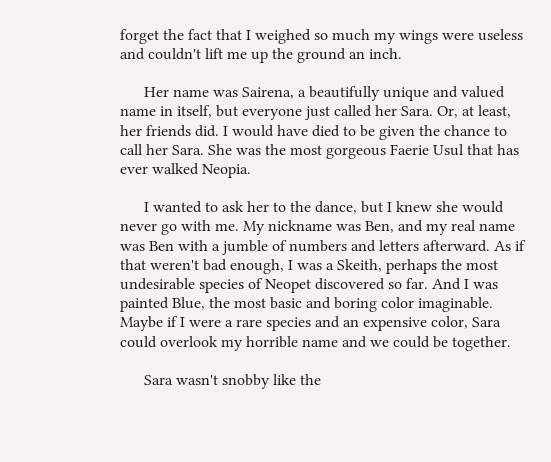forget the fact that I weighed so much my wings were useless and couldn't lift me up the ground an inch.

      Her name was Sairena, a beautifully unique and valued name in itself, but everyone just called her Sara. Or, at least, her friends did. I would have died to be given the chance to call her Sara. She was the most gorgeous Faerie Usul that has ever walked Neopia.

      I wanted to ask her to the dance, but I knew she would never go with me. My nickname was Ben, and my real name was Ben with a jumble of numbers and letters afterward. As if that weren't bad enough, I was a Skeith, perhaps the most undesirable species of Neopet discovered so far. And I was painted Blue, the most basic and boring color imaginable. Maybe if I were a rare species and an expensive color, Sara could overlook my horrible name and we could be together.

      Sara wasn't snobby like the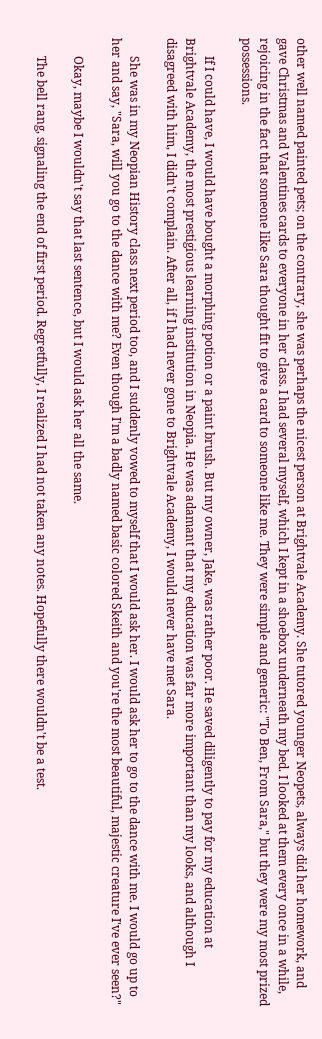other well named painted pets; on the contrary, she was perhaps the nicest person at Brightvale Academy. She tutored younger Neopets, always did her homework, and gave Christmas and Valentines cards to everyone in her class. I had several myself, which I kept in a shoebox underneath my bed. I looked at them every once in a while, rejoicing in the fact that someone like Sara thought fit to give a card to someone like me. They were simple and generic: "To Ben, From Sara," but they were my most prized possessions.

      If I could have, I would have bought a morphing potion or a paint brush. But my owner, Jake, was rather poor. He saved diligently to pay for my education at Brightvale Academy, the most prestigious learning institution in Neopia. He was adamant that my education was far more important than my looks, and although I disagreed with him, I didn't complain. After all, if I had never gone to Brightvale Academy, I would never have met Sara.

      She was in my Neopian History class next period too, and I suddenly vowed to myself that I would ask her. I would ask her to go to the dance with me. I would go up to her and say, "Sara, will you go to the dance with me? Even though I'm a badly named basic colored Skeith and you're the most beautiful, majestic creature I've ever seen?"

      Okay, maybe I wouldn't say that last sentence, but I would ask her all the same.

      The bell rang, signaling the end of first period. Regretfully, I realized I had not taken any notes. Hopefully there wouldn't be a test.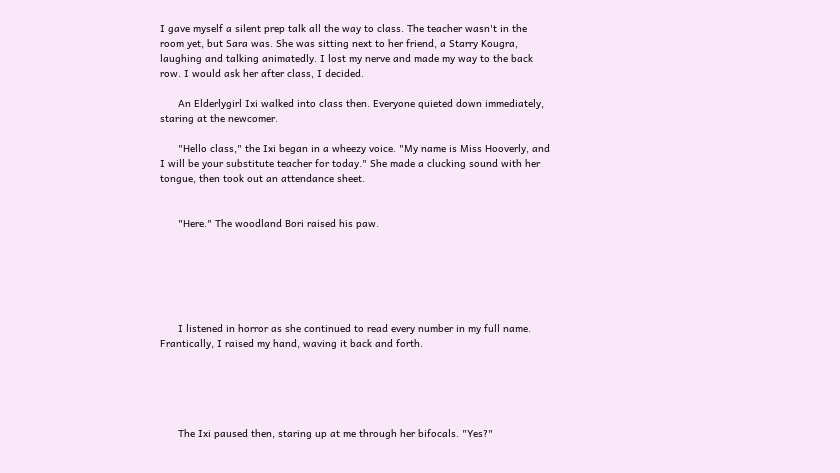I gave myself a silent prep talk all the way to class. The teacher wasn't in the room yet, but Sara was. She was sitting next to her friend, a Starry Kougra, laughing and talking animatedly. I lost my nerve and made my way to the back row. I would ask her after class, I decided.

      An Elderlygirl Ixi walked into class then. Everyone quieted down immediately, staring at the newcomer.

      "Hello class," the Ixi began in a wheezy voice. "My name is Miss Hooverly, and I will be your substitute teacher for today." She made a clucking sound with her tongue, then took out an attendance sheet.


      "Here." The woodland Bori raised his paw.






      I listened in horror as she continued to read every number in my full name. Frantically, I raised my hand, waving it back and forth.





      The Ixi paused then, staring up at me through her bifocals. "Yes?"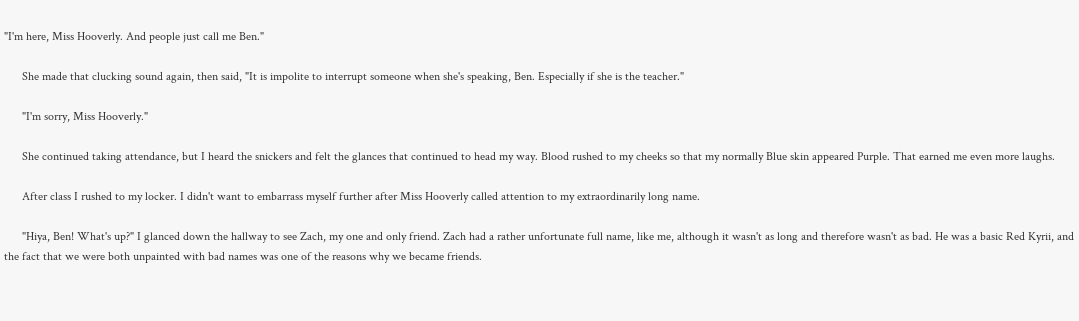"I'm here, Miss Hooverly. And people just call me Ben."

      She made that clucking sound again, then said, "It is impolite to interrupt someone when she's speaking, Ben. Especially if she is the teacher."

      "I'm sorry, Miss Hooverly."

      She continued taking attendance, but I heard the snickers and felt the glances that continued to head my way. Blood rushed to my cheeks so that my normally Blue skin appeared Purple. That earned me even more laughs.

      After class I rushed to my locker. I didn't want to embarrass myself further after Miss Hooverly called attention to my extraordinarily long name.

      "Hiya, Ben! What's up?" I glanced down the hallway to see Zach, my one and only friend. Zach had a rather unfortunate full name, like me, although it wasn't as long and therefore wasn't as bad. He was a basic Red Kyrii, and the fact that we were both unpainted with bad names was one of the reasons why we became friends.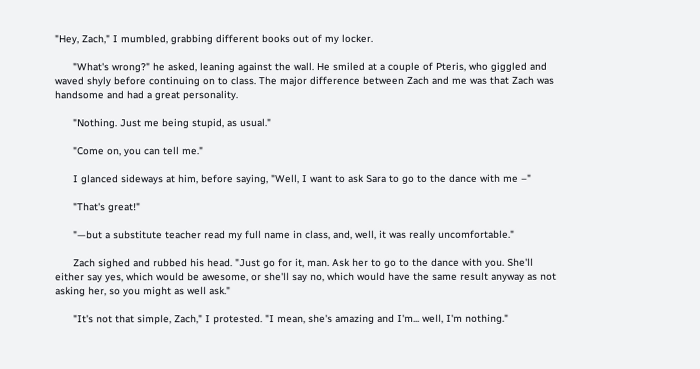"Hey, Zach," I mumbled, grabbing different books out of my locker.

      "What's wrong?" he asked, leaning against the wall. He smiled at a couple of Pteris, who giggled and waved shyly before continuing on to class. The major difference between Zach and me was that Zach was handsome and had a great personality.

      "Nothing. Just me being stupid, as usual."

      "Come on, you can tell me."

      I glanced sideways at him, before saying, "Well, I want to ask Sara to go to the dance with me –"

      "That's great!"

      "—but a substitute teacher read my full name in class, and, well, it was really uncomfortable."

      Zach sighed and rubbed his head. "Just go for it, man. Ask her to go to the dance with you. She'll either say yes, which would be awesome, or she'll say no, which would have the same result anyway as not asking her, so you might as well ask."

      "It's not that simple, Zach," I protested. "I mean, she's amazing and I'm... well, I'm nothing."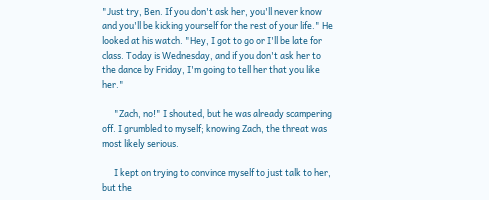"Just try, Ben. If you don't ask her, you'll never know and you'll be kicking yourself for the rest of your life." He looked at his watch. "Hey, I got to go or I'll be late for class. Today is Wednesday, and if you don't ask her to the dance by Friday, I'm going to tell her that you like her."

      "Zach, no!" I shouted, but he was already scampering off. I grumbled to myself; knowing Zach, the threat was most likely serious.

      I kept on trying to convince myself to just talk to her, but the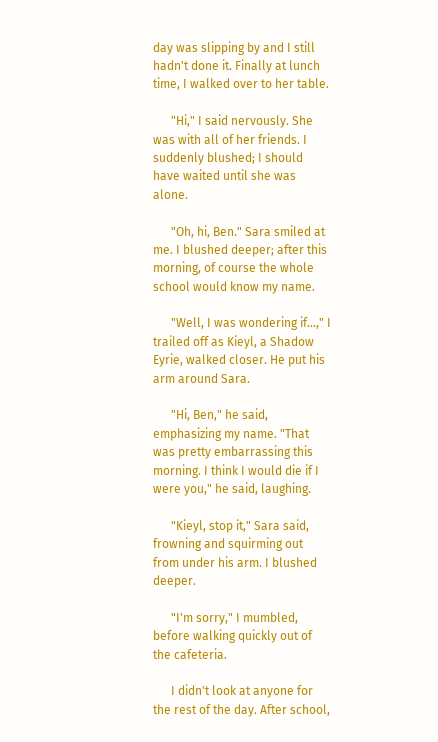day was slipping by and I still hadn't done it. Finally at lunch time, I walked over to her table.

      "Hi," I said nervously. She was with all of her friends. I suddenly blushed; I should have waited until she was alone.

      "Oh, hi, Ben." Sara smiled at me. I blushed deeper; after this morning, of course the whole school would know my name.

      "Well, I was wondering if...," I trailed off as Kieyl, a Shadow Eyrie, walked closer. He put his arm around Sara.

      "Hi, Ben," he said, emphasizing my name. "That was pretty embarrassing this morning. I think I would die if I were you," he said, laughing.

      "Kieyl, stop it," Sara said, frowning and squirming out from under his arm. I blushed deeper.

      "I'm sorry," I mumbled, before walking quickly out of the cafeteria.

      I didn't look at anyone for the rest of the day. After school,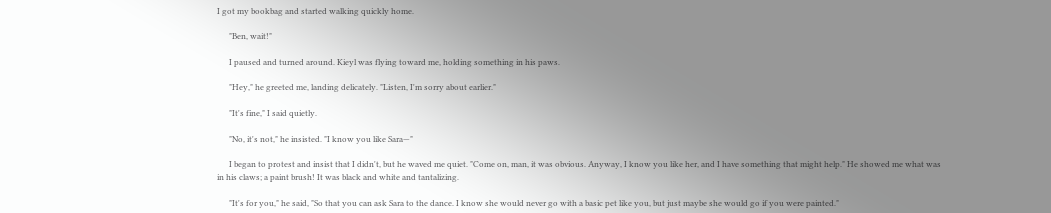I got my bookbag and started walking quickly home.

      "Ben, wait!"

      I paused and turned around. Kieyl was flying toward me, holding something in his paws.

      "Hey," he greeted me, landing delicately. "Listen, I'm sorry about earlier."

      "It's fine," I said quietly.

      "No, it's not," he insisted. "I know you like Sara—"

      I began to protest and insist that I didn't, but he waved me quiet. "Come on, man, it was obvious. Anyway, I know you like her, and I have something that might help." He showed me what was in his claws; a paint brush! It was black and white and tantalizing.

      "It's for you," he said, "So that you can ask Sara to the dance. I know she would never go with a basic pet like you, but just maybe she would go if you were painted."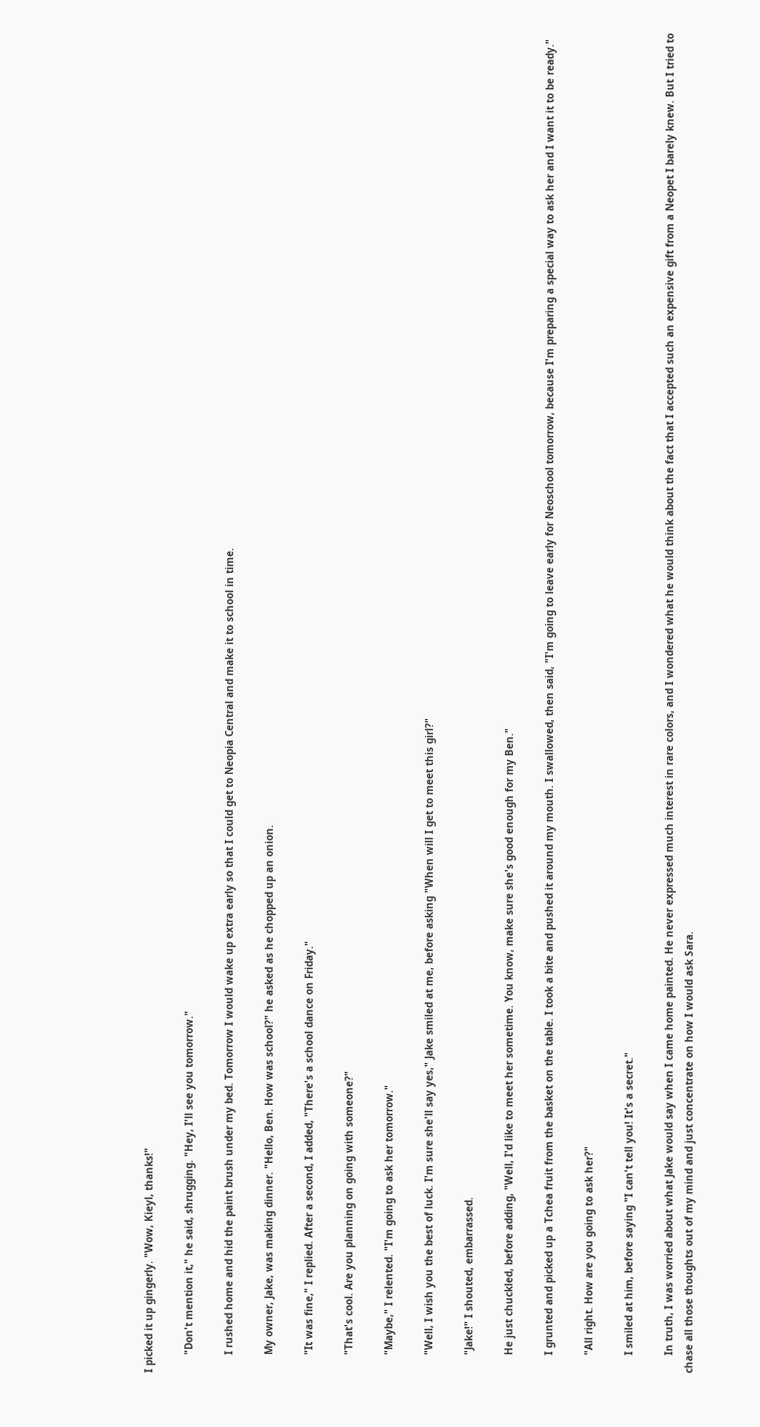I picked it up gingerly. "Wow, Kieyl, thanks!"

      "Don't mention it," he said, shrugging. "Hey, I'll see you tomorrow."

      I rushed home and hid the paint brush under my bed. Tomorrow I would wake up extra early so that I could get to Neopia Central and make it to school in time.

      My owner, Jake, was making dinner. "Hello, Ben. How was school?" he asked as he chopped up an onion.

      "It was fine," I replied. After a second, I added, "There's a school dance on Friday."

      "That's cool. Are you planning on going with someone?"

      "Maybe," I relented. "I'm going to ask her tomorrow."

      "Well, I wish you the best of luck. I'm sure she'll say yes," Jake smiled at me, before asking "When will I get to meet this girl?"

      "Jake!" I shouted, embarrassed.

      He just chuckled, before adding, "Well, I'd like to meet her sometime. You know, make sure she's good enough for my Ben."

      I grunted and picked up a Tchea fruit from the basket on the table. I took a bite and pushed it around my mouth. I swallowed, then said, "I'm going to leave early for Neoschool tomorrow, because I'm preparing a special way to ask her and I want it to be ready."

      "All right. How are you going to ask her?"

      I smiled at him, before saying "I can't tell you! It's a secret."

      In truth, I was worried about what Jake would say when I came home painted. He never expressed much interest in rare colors, and I wondered what he would think about the fact that I accepted such an expensive gift from a Neopet I barely knew. But I tried to chase all those thoughts out of my mind and just concentrate on how I would ask Sara.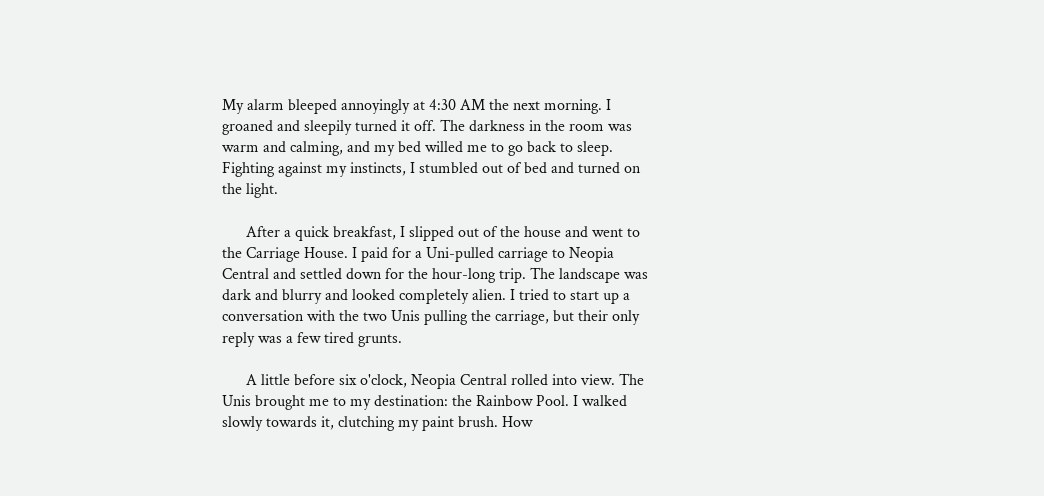My alarm bleeped annoyingly at 4:30 AM the next morning. I groaned and sleepily turned it off. The darkness in the room was warm and calming, and my bed willed me to go back to sleep. Fighting against my instincts, I stumbled out of bed and turned on the light.

      After a quick breakfast, I slipped out of the house and went to the Carriage House. I paid for a Uni-pulled carriage to Neopia Central and settled down for the hour-long trip. The landscape was dark and blurry and looked completely alien. I tried to start up a conversation with the two Unis pulling the carriage, but their only reply was a few tired grunts.

      A little before six o'clock, Neopia Central rolled into view. The Unis brought me to my destination: the Rainbow Pool. I walked slowly towards it, clutching my paint brush. How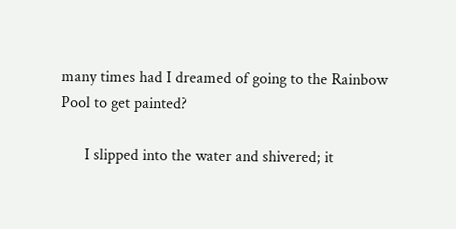many times had I dreamed of going to the Rainbow Pool to get painted?

      I slipped into the water and shivered; it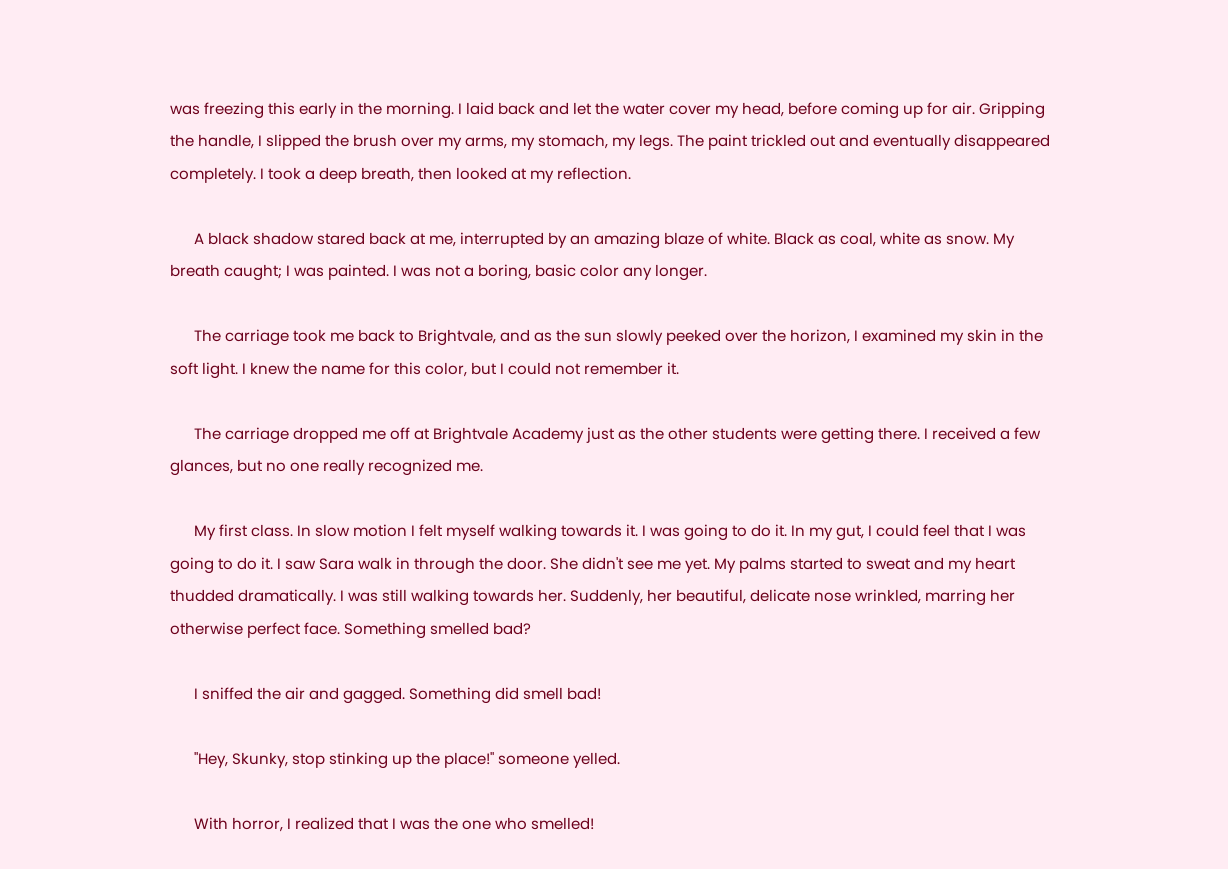was freezing this early in the morning. I laid back and let the water cover my head, before coming up for air. Gripping the handle, I slipped the brush over my arms, my stomach, my legs. The paint trickled out and eventually disappeared completely. I took a deep breath, then looked at my reflection.

      A black shadow stared back at me, interrupted by an amazing blaze of white. Black as coal, white as snow. My breath caught; I was painted. I was not a boring, basic color any longer.

      The carriage took me back to Brightvale, and as the sun slowly peeked over the horizon, I examined my skin in the soft light. I knew the name for this color, but I could not remember it.

      The carriage dropped me off at Brightvale Academy just as the other students were getting there. I received a few glances, but no one really recognized me.

      My first class. In slow motion I felt myself walking towards it. I was going to do it. In my gut, I could feel that I was going to do it. I saw Sara walk in through the door. She didn't see me yet. My palms started to sweat and my heart thudded dramatically. I was still walking towards her. Suddenly, her beautiful, delicate nose wrinkled, marring her otherwise perfect face. Something smelled bad?

      I sniffed the air and gagged. Something did smell bad!

      "Hey, Skunky, stop stinking up the place!" someone yelled.

      With horror, I realized that I was the one who smelled!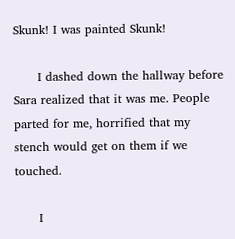Skunk! I was painted Skunk!

      I dashed down the hallway before Sara realized that it was me. People parted for me, horrified that my stench would get on them if we touched.

      I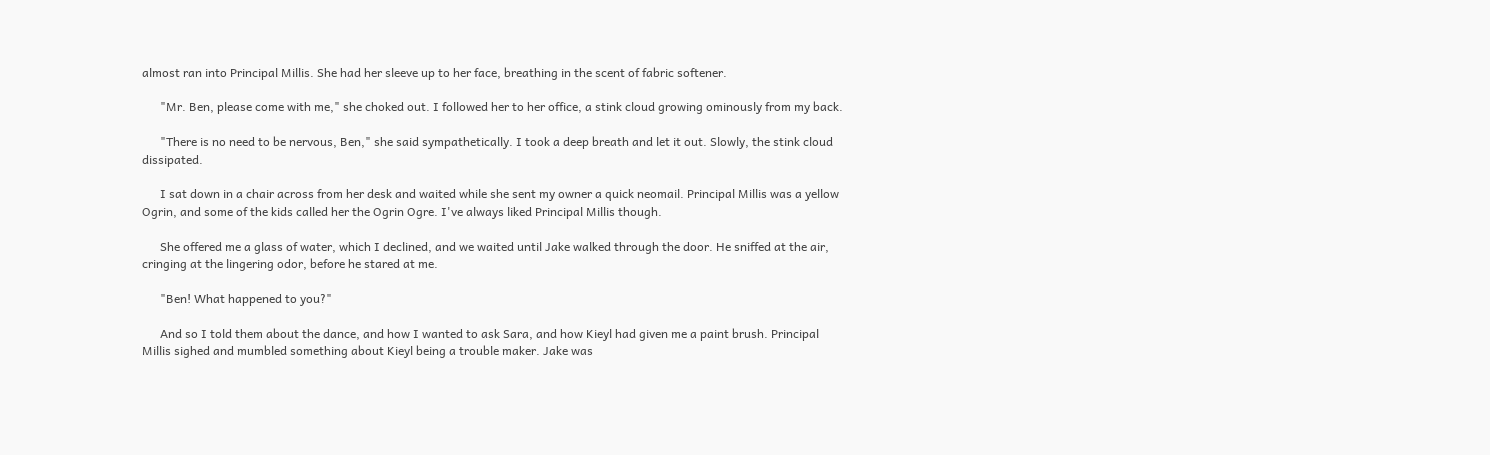almost ran into Principal Millis. She had her sleeve up to her face, breathing in the scent of fabric softener.

      "Mr. Ben, please come with me," she choked out. I followed her to her office, a stink cloud growing ominously from my back.

      "There is no need to be nervous, Ben," she said sympathetically. I took a deep breath and let it out. Slowly, the stink cloud dissipated.

      I sat down in a chair across from her desk and waited while she sent my owner a quick neomail. Principal Millis was a yellow Ogrin, and some of the kids called her the Ogrin Ogre. I've always liked Principal Millis though.

      She offered me a glass of water, which I declined, and we waited until Jake walked through the door. He sniffed at the air, cringing at the lingering odor, before he stared at me.

      "Ben! What happened to you?"

      And so I told them about the dance, and how I wanted to ask Sara, and how Kieyl had given me a paint brush. Principal Millis sighed and mumbled something about Kieyl being a trouble maker. Jake was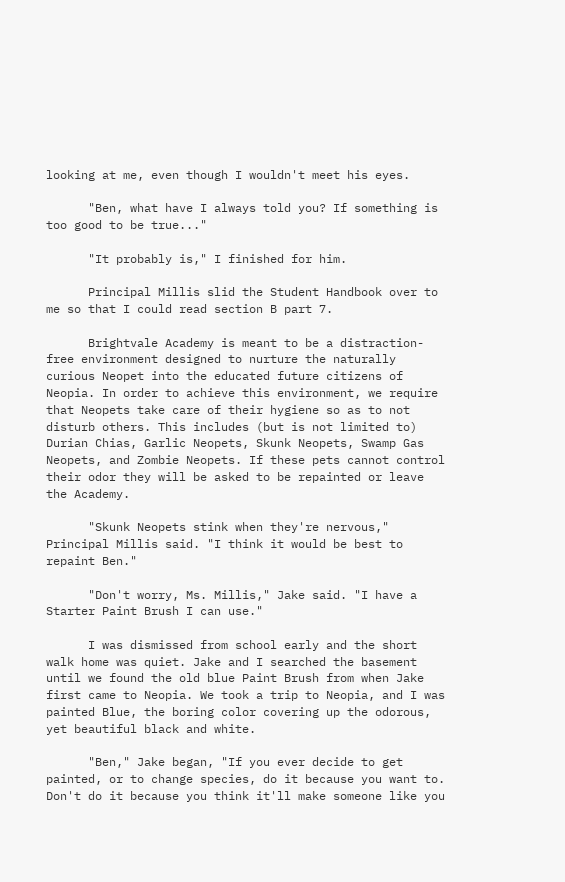looking at me, even though I wouldn't meet his eyes.

      "Ben, what have I always told you? If something is too good to be true..."

      "It probably is," I finished for him.

      Principal Millis slid the Student Handbook over to me so that I could read section B part 7.

      Brightvale Academy is meant to be a distraction-free environment designed to nurture the naturally curious Neopet into the educated future citizens of Neopia. In order to achieve this environment, we require that Neopets take care of their hygiene so as to not disturb others. This includes (but is not limited to) Durian Chias, Garlic Neopets, Skunk Neopets, Swamp Gas Neopets, and Zombie Neopets. If these pets cannot control their odor they will be asked to be repainted or leave the Academy.

      "Skunk Neopets stink when they're nervous," Principal Millis said. "I think it would be best to repaint Ben."

      "Don't worry, Ms. Millis," Jake said. "I have a Starter Paint Brush I can use."

      I was dismissed from school early and the short walk home was quiet. Jake and I searched the basement until we found the old blue Paint Brush from when Jake first came to Neopia. We took a trip to Neopia, and I was painted Blue, the boring color covering up the odorous, yet beautiful black and white.

      "Ben," Jake began, "If you ever decide to get painted, or to change species, do it because you want to. Don't do it because you think it'll make someone like you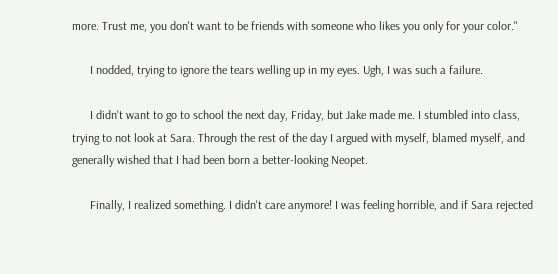more. Trust me, you don't want to be friends with someone who likes you only for your color."

      I nodded, trying to ignore the tears welling up in my eyes. Ugh, I was such a failure.

      I didn't want to go to school the next day, Friday, but Jake made me. I stumbled into class, trying to not look at Sara. Through the rest of the day I argued with myself, blamed myself, and generally wished that I had been born a better-looking Neopet.

      Finally, I realized something. I didn't care anymore! I was feeling horrible, and if Sara rejected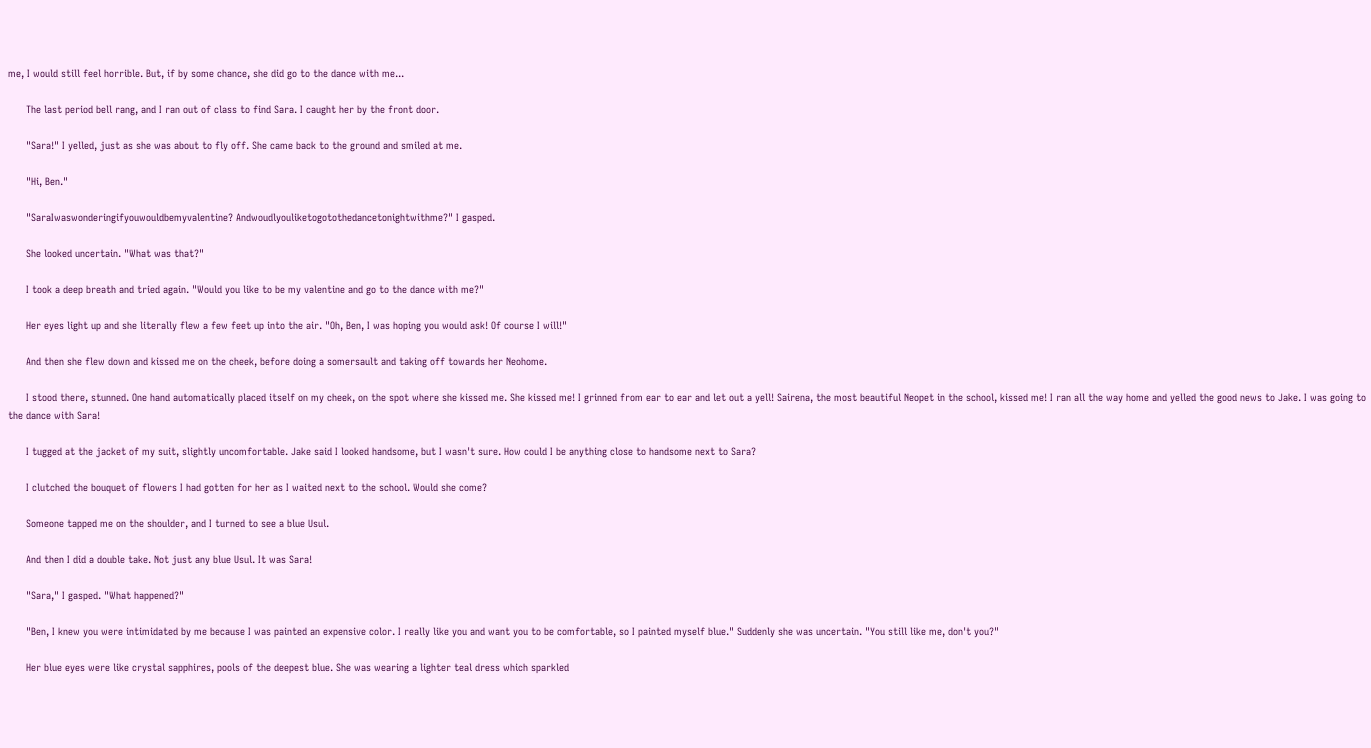me, I would still feel horrible. But, if by some chance, she did go to the dance with me...

      The last period bell rang, and I ran out of class to find Sara. I caught her by the front door.

      "Sara!" I yelled, just as she was about to fly off. She came back to the ground and smiled at me.

      "Hi, Ben."

      "SaraIwaswonderingifyouwouldbemyvalentine? Andwoudlyouliketogotothedancetonightwithme?" I gasped.

      She looked uncertain. "What was that?"

      I took a deep breath and tried again. "Would you like to be my valentine and go to the dance with me?"

      Her eyes light up and she literally flew a few feet up into the air. "Oh, Ben, I was hoping you would ask! Of course I will!"

      And then she flew down and kissed me on the cheek, before doing a somersault and taking off towards her Neohome.

      I stood there, stunned. One hand automatically placed itself on my cheek, on the spot where she kissed me. She kissed me! I grinned from ear to ear and let out a yell! Sairena, the most beautiful Neopet in the school, kissed me! I ran all the way home and yelled the good news to Jake. I was going to the dance with Sara!

      I tugged at the jacket of my suit, slightly uncomfortable. Jake said I looked handsome, but I wasn't sure. How could I be anything close to handsome next to Sara?

      I clutched the bouquet of flowers I had gotten for her as I waited next to the school. Would she come?

      Someone tapped me on the shoulder, and I turned to see a blue Usul.

      And then I did a double take. Not just any blue Usul. It was Sara!

      "Sara," I gasped. "What happened?"

      "Ben, I knew you were intimidated by me because I was painted an expensive color. I really like you and want you to be comfortable, so I painted myself blue." Suddenly she was uncertain. "You still like me, don't you?"

      Her blue eyes were like crystal sapphires, pools of the deepest blue. She was wearing a lighter teal dress which sparkled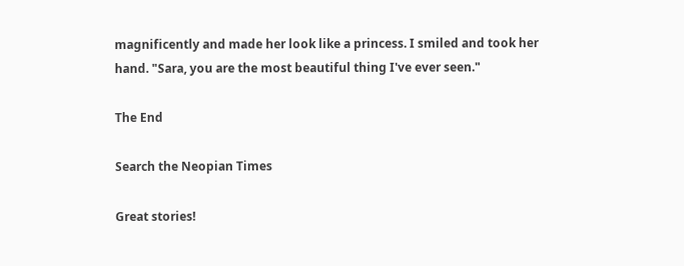magnificently and made her look like a princess. I smiled and took her hand. "Sara, you are the most beautiful thing I've ever seen."

The End

Search the Neopian Times

Great stories!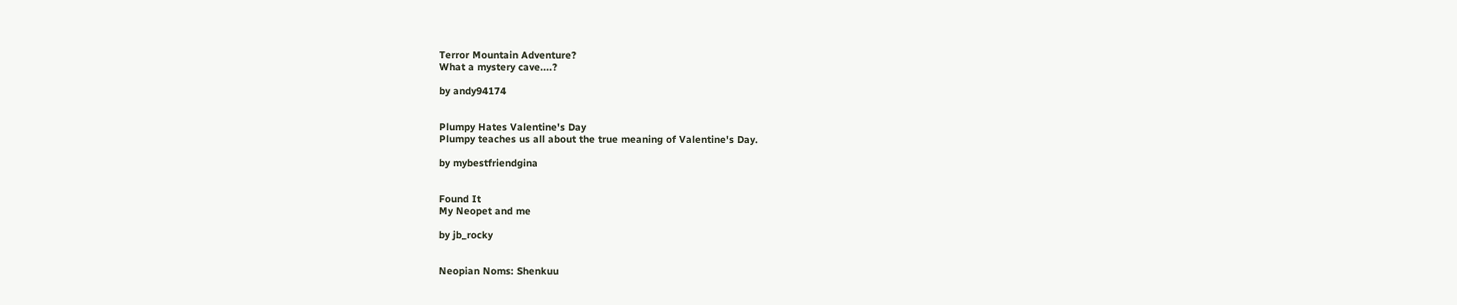Terror Mountain Adventure?
What a mystery cave....?

by andy94174


Plumpy Hates Valentine's Day
Plumpy teaches us all about the true meaning of Valentine's Day.

by mybestfriendgina


Found It
My Neopet and me

by jb_rocky


Neopian Noms: Shenkuu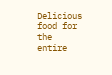Delicious food for the entire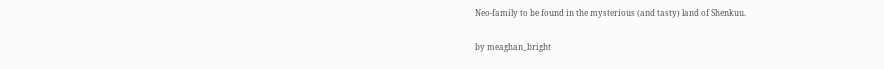Neo-family to be found in the mysterious (and tasty) land of Shenkuu.

by meaghan_bright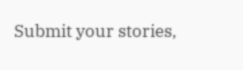Submit your stories,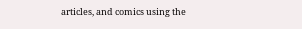articles, and comics using the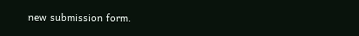new submission form.